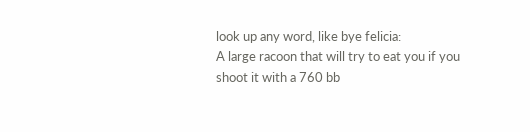look up any word, like bye felicia:
A large racoon that will try to eat you if you shoot it with a 760 bb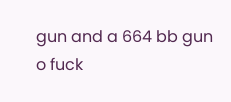gun and a 664 bb gun
o fuck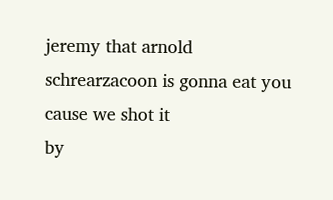jeremy that arnold schrearzacoon is gonna eat you cause we shot it
by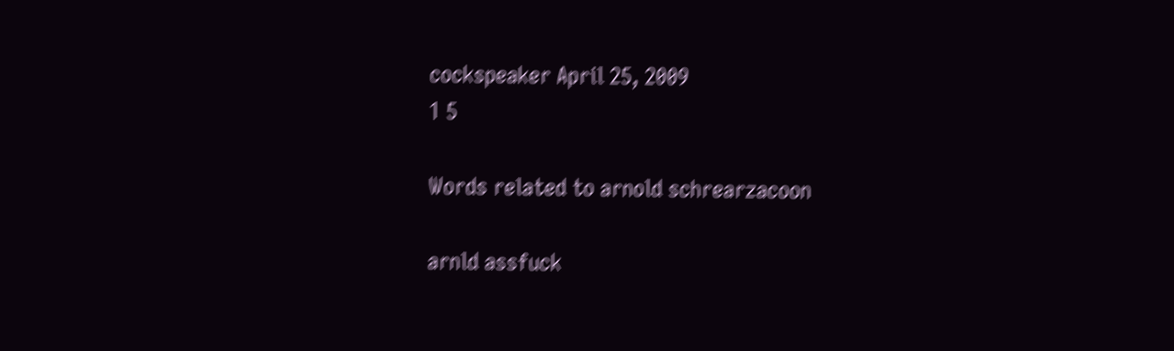cockspeaker April 25, 2009
1 5

Words related to arnold schrearzacoon

arnld assfuck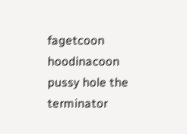fagetcoon hoodinacoon pussy hole the terminator